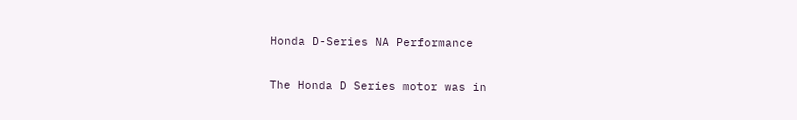Honda D-Series NA Performance

The Honda D Series motor was in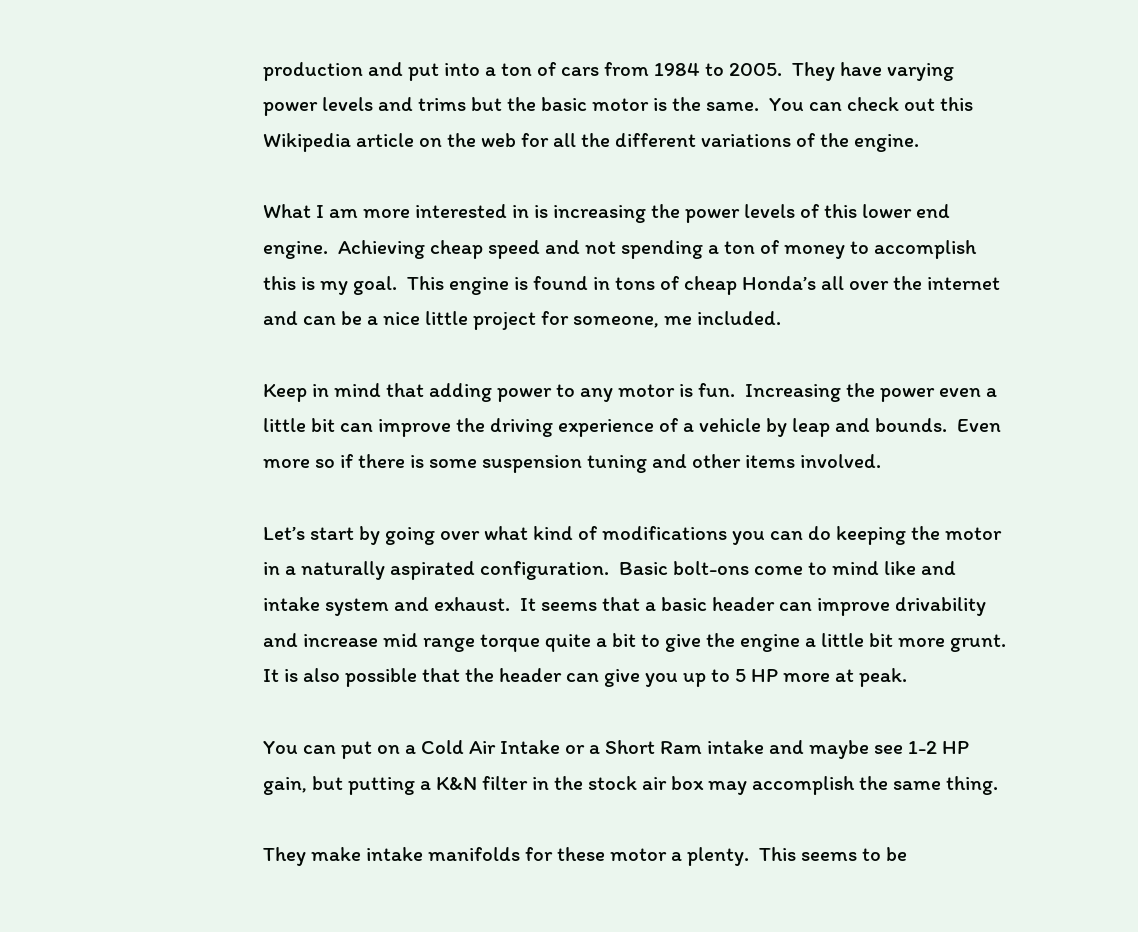production and put into a ton of cars from 1984 to 2005.  They have varying power levels and trims but the basic motor is the same.  You can check out this Wikipedia article on the web for all the different variations of the engine.

What I am more interested in is increasing the power levels of this lower end engine.  Achieving cheap speed and not spending a ton of money to accomplish this is my goal.  This engine is found in tons of cheap Honda’s all over the internet and can be a nice little project for someone, me included.

Keep in mind that adding power to any motor is fun.  Increasing the power even a little bit can improve the driving experience of a vehicle by leap and bounds.  Even more so if there is some suspension tuning and other items involved.

Let’s start by going over what kind of modifications you can do keeping the motor in a naturally aspirated configuration.  Basic bolt-ons come to mind like and intake system and exhaust.  It seems that a basic header can improve drivability and increase mid range torque quite a bit to give the engine a little bit more grunt.  It is also possible that the header can give you up to 5 HP more at peak.

You can put on a Cold Air Intake or a Short Ram intake and maybe see 1-2 HP gain, but putting a K&N filter in the stock air box may accomplish the same thing.

They make intake manifolds for these motor a plenty.  This seems to be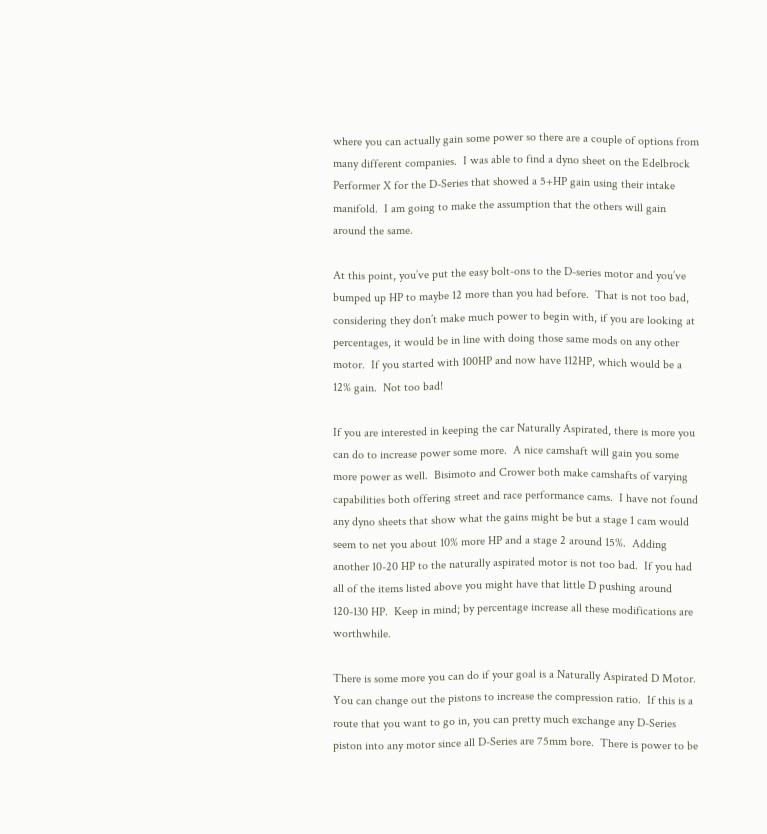where you can actually gain some power so there are a couple of options from many different companies.  I was able to find a dyno sheet on the Edelbrock Performer X for the D-Series that showed a 5+HP gain using their intake manifold.  I am going to make the assumption that the others will gain around the same.

At this point, you’ve put the easy bolt-ons to the D-series motor and you’ve bumped up HP to maybe 12 more than you had before.  That is not too bad, considering they don’t make much power to begin with, if you are looking at percentages, it would be in line with doing those same mods on any other motor.  If you started with 100HP and now have 112HP, which would be a 12% gain.  Not too bad!

If you are interested in keeping the car Naturally Aspirated, there is more you can do to increase power some more.  A nice camshaft will gain you some more power as well.  Bisimoto and Crower both make camshafts of varying capabilities both offering street and race performance cams.  I have not found any dyno sheets that show what the gains might be but a stage 1 cam would seem to net you about 10% more HP and a stage 2 around 15%.  Adding another 10-20 HP to the naturally aspirated motor is not too bad.  If you had all of the items listed above you might have that little D pushing around 120-130 HP.  Keep in mind; by percentage increase all these modifications are worthwhile.

There is some more you can do if your goal is a Naturally Aspirated D Motor.  You can change out the pistons to increase the compression ratio.  If this is a route that you want to go in, you can pretty much exchange any D-Series piston into any motor since all D-Series are 75mm bore.  There is power to be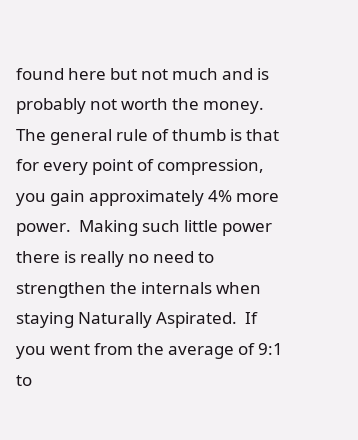found here but not much and is probably not worth the money.  The general rule of thumb is that for every point of compression, you gain approximately 4% more power.  Making such little power there is really no need to strengthen the internals when staying Naturally Aspirated.  If you went from the average of 9:1 to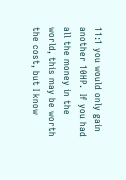11:1 you would only gain another 10HP.  If you had all the money in the world, this may be worth the cost, but I know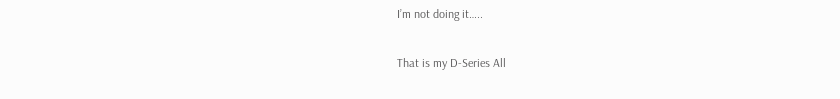I’m not doing it…..

That is my D-Series All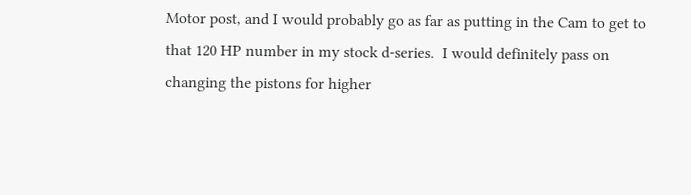Motor post, and I would probably go as far as putting in the Cam to get to that 120 HP number in my stock d-series.  I would definitely pass on changing the pistons for higher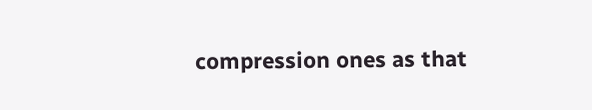compression ones as that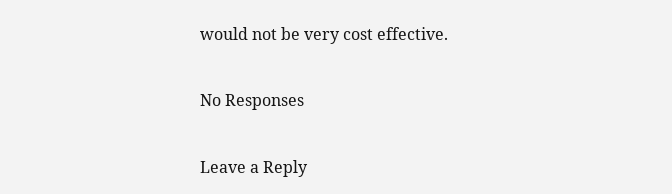would not be very cost effective.

No Responses

Leave a Reply